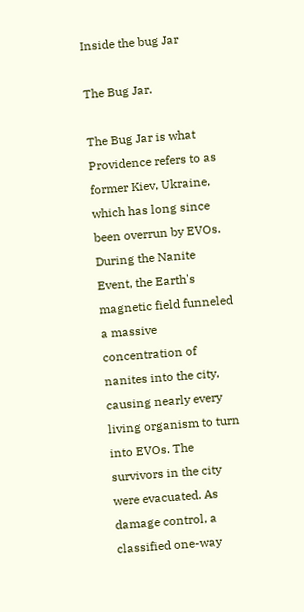Inside the bug Jar

The Bug Jar.

The Bug Jar is what Providence refers to as former Kiev, Ukraine, which has long since been overrun by EVOs. During the Nanite Event, the Earth's magnetic field funneled a massive concentration of nanites into the city, causing nearly every living organism to turn into EVOs. The survivors in the city were evacuated. As damage control, a classified one-way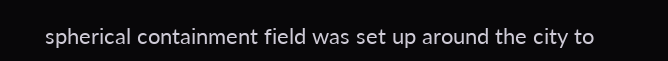spherical containment field was set up around the city to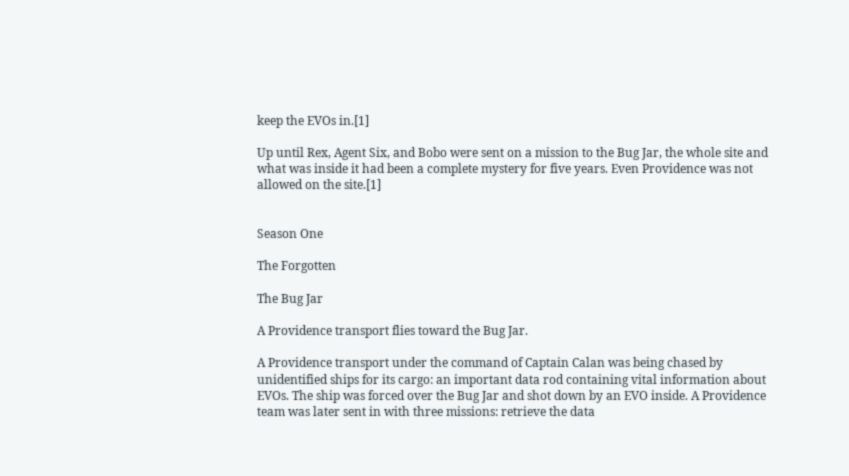keep the EVOs in.[1]

Up until Rex, Agent Six, and Bobo were sent on a mission to the Bug Jar, the whole site and what was inside it had been a complete mystery for five years. Even Providence was not allowed on the site.[1]


Season One

The Forgotten

The Bug Jar

A Providence transport flies toward the Bug Jar.

A Providence transport under the command of Captain Calan was being chased by unidentified ships for its cargo: an important data rod containing vital information about EVOs. The ship was forced over the Bug Jar and shot down by an EVO inside. A Providence team was later sent in with three missions: retrieve the data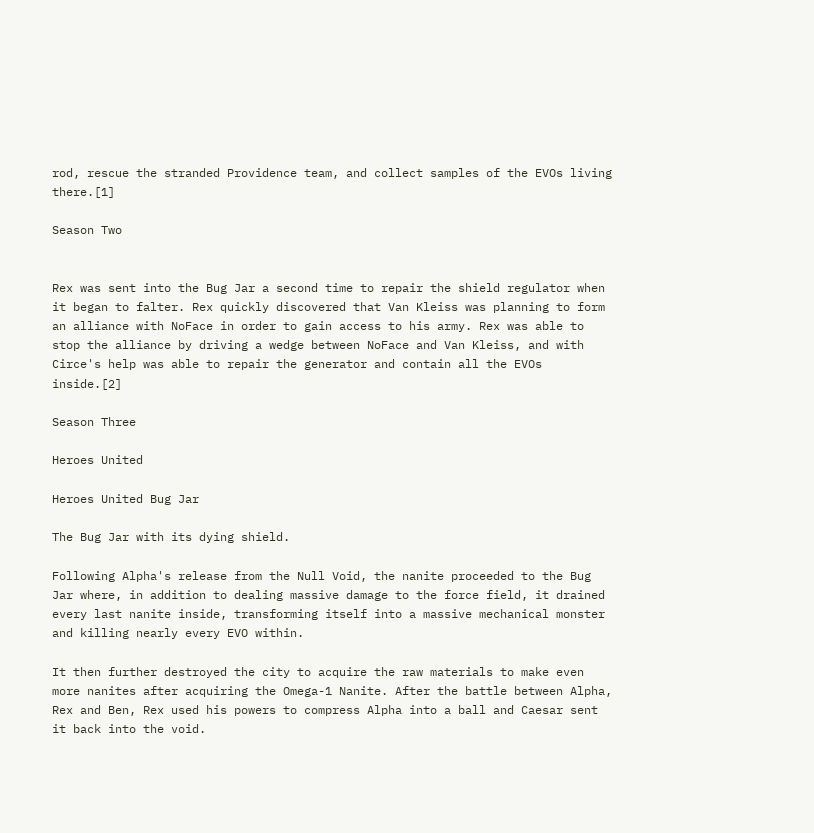rod, rescue the stranded Providence team, and collect samples of the EVOs living there.[1]

Season Two


Rex was sent into the Bug Jar a second time to repair the shield regulator when it began to falter. Rex quickly discovered that Van Kleiss was planning to form an alliance with NoFace in order to gain access to his army. Rex was able to stop the alliance by driving a wedge between NoFace and Van Kleiss, and with Circe's help was able to repair the generator and contain all the EVOs inside.[2]

Season Three

Heroes United

Heroes United Bug Jar

The Bug Jar with its dying shield.

Following Alpha's release from the Null Void, the nanite proceeded to the Bug Jar where, in addition to dealing massive damage to the force field, it drained every last nanite inside, transforming itself into a massive mechanical monster and killing nearly every EVO within.

It then further destroyed the city to acquire the raw materials to make even more nanites after acquiring the Omega-1 Nanite. After the battle between Alpha, Rex and Ben, Rex used his powers to compress Alpha into a ball and Caesar sent it back into the void.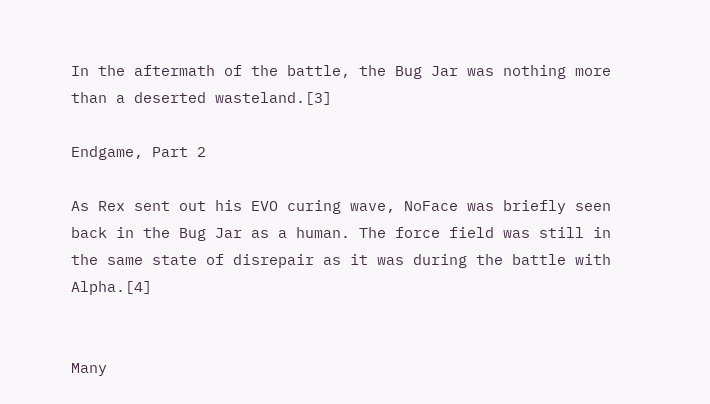In the aftermath of the battle, the Bug Jar was nothing more than a deserted wasteland.[3]

Endgame, Part 2

As Rex sent out his EVO curing wave, NoFace was briefly seen back in the Bug Jar as a human. The force field was still in the same state of disrepair as it was during the battle with Alpha.[4]


Many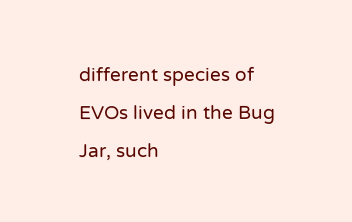different species of EVOs lived in the Bug Jar, such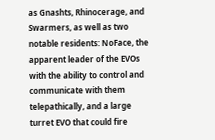as Gnashts, Rhinocerage, and Swarmers, as well as two notable residents: NoFace, the apparent leader of the EVOs with the ability to control and communicate with them telepathically, and a large turret EVO that could fire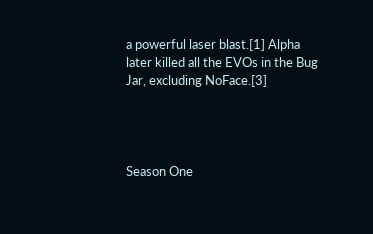a powerful laser blast.[1] Alpha later killed all the EVOs in the Bug Jar, excluding NoFace.[3]




Season One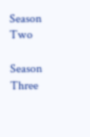Season Two

Season Three